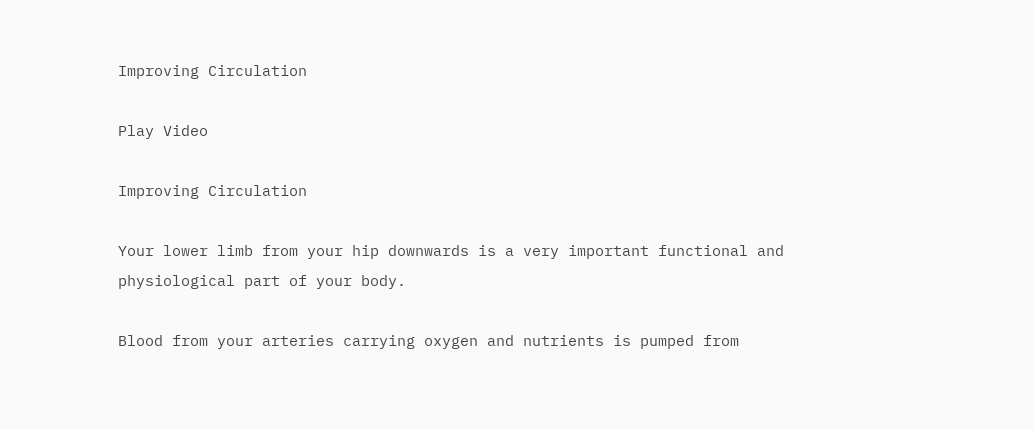Improving Circulation

Play Video

Improving Circulation

Your lower limb from your hip downwards is a very important functional and physiological part of your body.

Blood from your arteries carrying oxygen and nutrients is pumped from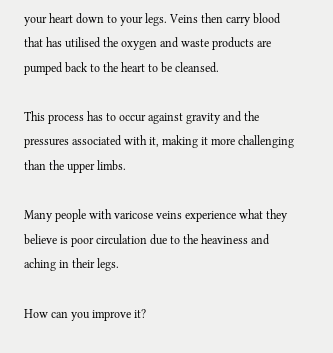your heart down to your legs. Veins then carry blood that has utilised the oxygen and waste products are pumped back to the heart to be cleansed.

This process has to occur against gravity and the pressures associated with it, making it more challenging than the upper limbs.

Many people with varicose veins experience what they believe is poor circulation due to the heaviness and aching in their legs.

How can you improve it?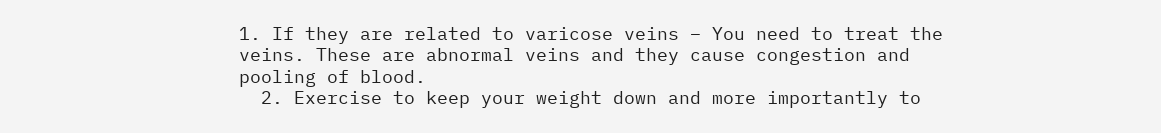1. If they are related to varicose veins – You need to treat the veins. These are abnormal veins and they cause congestion and pooling of blood.
  2. Exercise to keep your weight down and more importantly to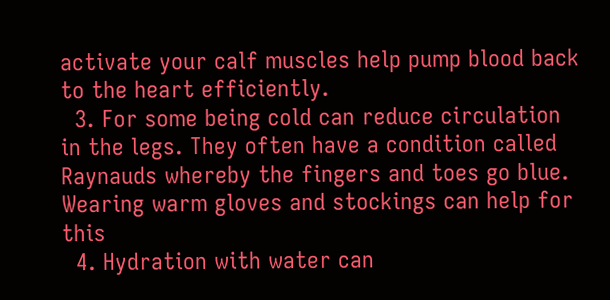activate your calf muscles help pump blood back to the heart efficiently.
  3. For some being cold can reduce circulation in the legs. They often have a condition called Raynauds whereby the fingers and toes go blue. Wearing warm gloves and stockings can help for this
  4. Hydration with water can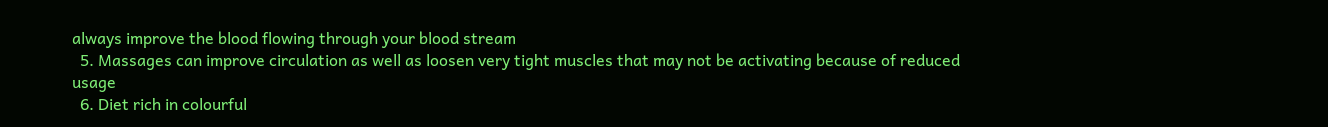always improve the blood flowing through your blood stream
  5. Massages can improve circulation as well as loosen very tight muscles that may not be activating because of reduced usage
  6. Diet rich in colourful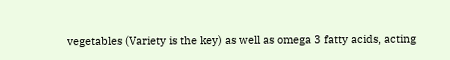vegetables (Variety is the key) as well as omega 3 fatty acids, acting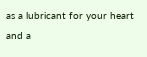as a lubricant for your heart and a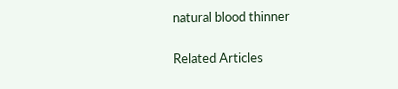natural blood thinner

Related Articles